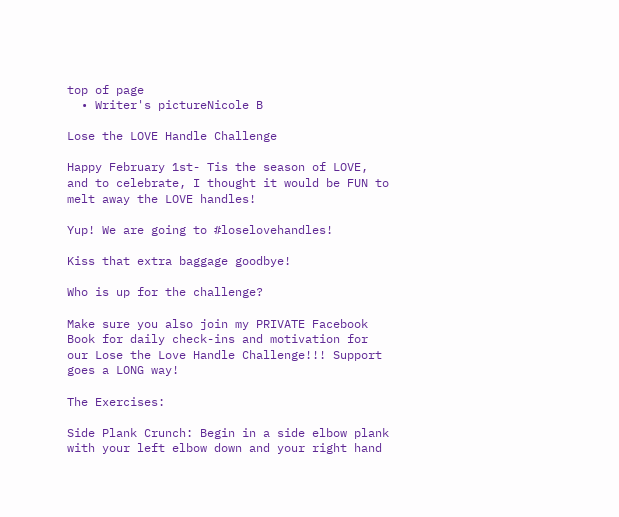top of page
  • Writer's pictureNicole B

Lose the LOVE Handle Challenge

Happy February 1st- Tis the season of LOVE, and to celebrate, I thought it would be FUN to melt away the LOVE handles!

Yup! We are going to #loselovehandles!

Kiss that extra baggage goodbye!

Who is up for the challenge?

Make sure you also join my PRIVATE Facebook Book for daily check-ins and motivation for our Lose the Love Handle Challenge!!! Support goes a LONG way!

The Exercises:

Side Plank Crunch: Begin in a side elbow plank with your left elbow down and your right hand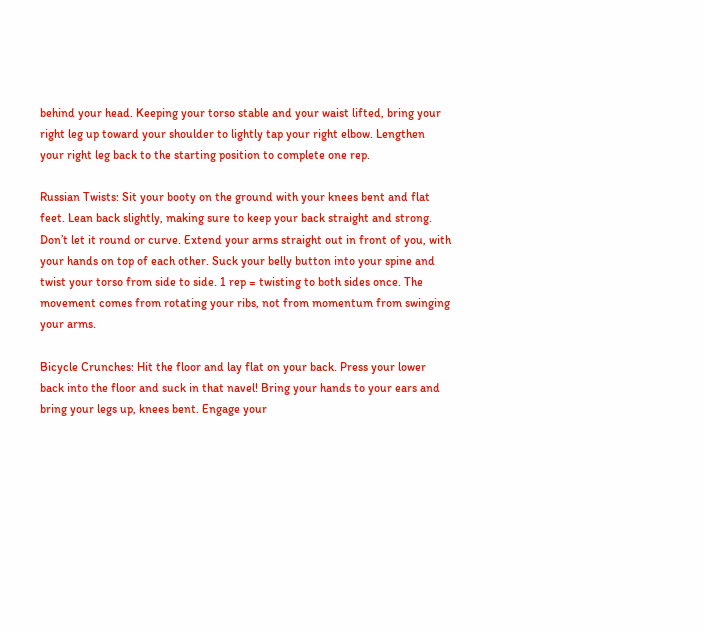behind your head. Keeping your torso stable and your waist lifted, bring your right leg up toward your shoulder to lightly tap your right elbow. Lengthen your right leg back to the starting position to complete one rep.

Russian Twists: Sit your booty on the ground with your knees bent and flat feet. Lean back slightly, making sure to keep your back straight and strong. Don’t let it round or curve. Extend your arms straight out in front of you, with your hands on top of each other. Suck your belly button into your spine and twist your torso from side to side. 1 rep = twisting to both sides once. The movement comes from rotating your ribs, not from momentum from swinging your arms.

Bicycle Crunches: Hit the floor and lay flat on your back. Press your lower back into the floor and suck in that navel! Bring your hands to your ears and bring your legs up, knees bent. Engage your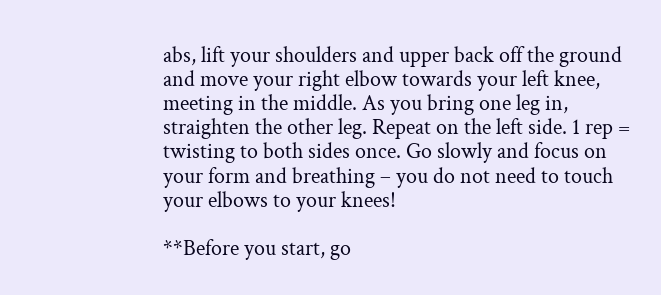abs, lift your shoulders and upper back off the ground and move your right elbow towards your left knee, meeting in the middle. As you bring one leg in, straighten the other leg. Repeat on the left side. 1 rep = twisting to both sides once. Go slowly and focus on your form and breathing – you do not need to touch your elbows to your knees!

**Before you start, go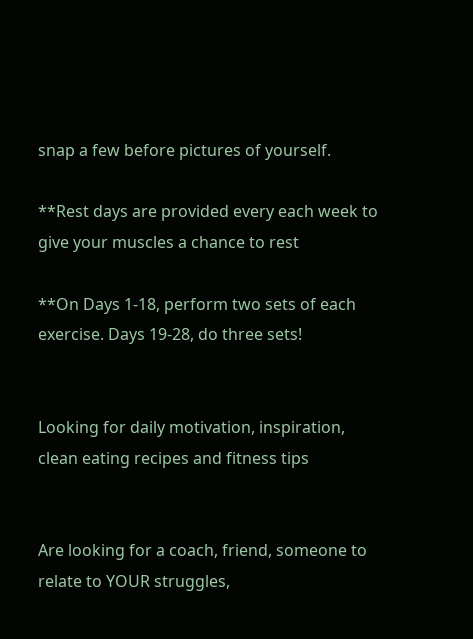snap a few before pictures of yourself.

**Rest days are provided every each week to give your muscles a chance to rest

**On Days 1-18, perform two sets of each exercise. Days 19-28, do three sets!


Looking for daily motivation, inspiration, clean eating recipes and fitness tips


Are looking for a coach, friend, someone to relate to YOUR struggles,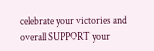celebrate your victories and overall SUPPORT your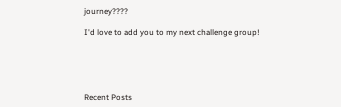journey????

I'd love to add you to my next challenge group!





Recent Posts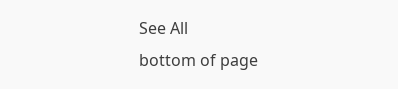See All
bottom of page